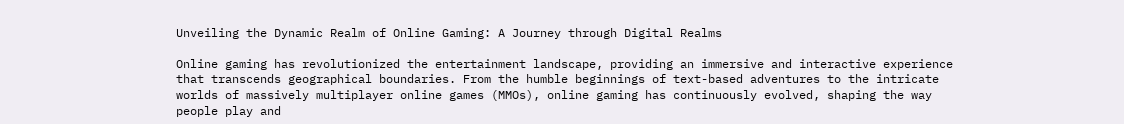Unveiling the Dynamic Realm of Online Gaming: A Journey through Digital Realms

Online gaming has revolutionized the entertainment landscape, providing an immersive and interactive experience that transcends geographical boundaries. From the humble beginnings of text-based adventures to the intricate worlds of massively multiplayer online games (MMOs), online gaming has continuously evolved, shaping the way people play and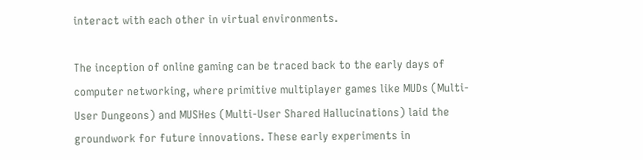interact with each other in virtual environments.

The inception of online gaming can be traced back to the early days of computer networking, where primitive multiplayer games like MUDs (Multi-User Dungeons) and MUSHes (Multi-User Shared Hallucinations) laid the groundwork for future innovations. These early experiments in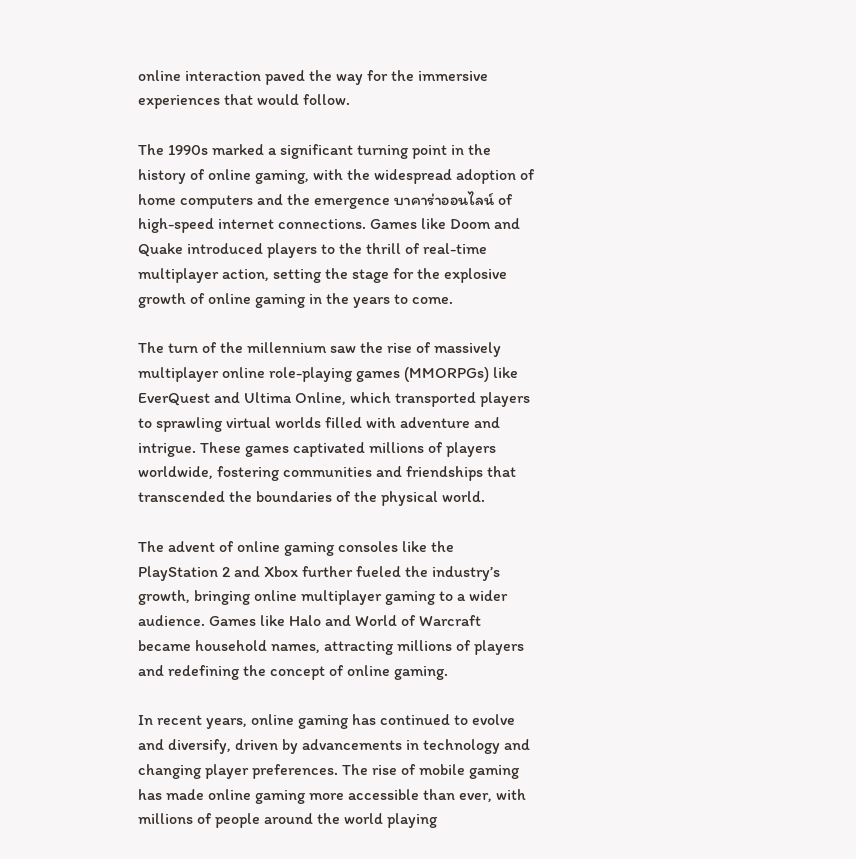online interaction paved the way for the immersive experiences that would follow.

The 1990s marked a significant turning point in the history of online gaming, with the widespread adoption of home computers and the emergence บาคาร่าออนไลน์ of high-speed internet connections. Games like Doom and Quake introduced players to the thrill of real-time multiplayer action, setting the stage for the explosive growth of online gaming in the years to come.

The turn of the millennium saw the rise of massively multiplayer online role-playing games (MMORPGs) like EverQuest and Ultima Online, which transported players to sprawling virtual worlds filled with adventure and intrigue. These games captivated millions of players worldwide, fostering communities and friendships that transcended the boundaries of the physical world.

The advent of online gaming consoles like the PlayStation 2 and Xbox further fueled the industry’s growth, bringing online multiplayer gaming to a wider audience. Games like Halo and World of Warcraft became household names, attracting millions of players and redefining the concept of online gaming.

In recent years, online gaming has continued to evolve and diversify, driven by advancements in technology and changing player preferences. The rise of mobile gaming has made online gaming more accessible than ever, with millions of people around the world playing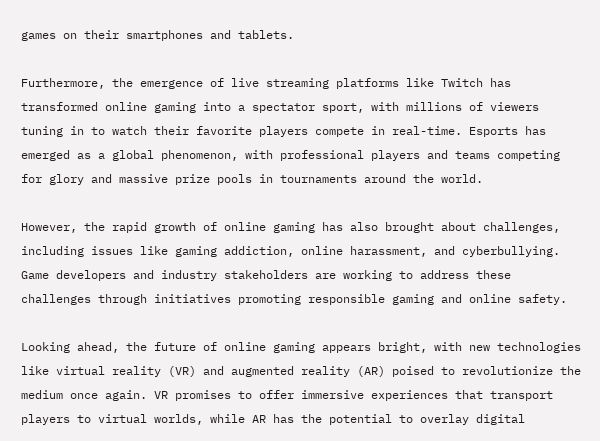games on their smartphones and tablets.

Furthermore, the emergence of live streaming platforms like Twitch has transformed online gaming into a spectator sport, with millions of viewers tuning in to watch their favorite players compete in real-time. Esports has emerged as a global phenomenon, with professional players and teams competing for glory and massive prize pools in tournaments around the world.

However, the rapid growth of online gaming has also brought about challenges, including issues like gaming addiction, online harassment, and cyberbullying. Game developers and industry stakeholders are working to address these challenges through initiatives promoting responsible gaming and online safety.

Looking ahead, the future of online gaming appears bright, with new technologies like virtual reality (VR) and augmented reality (AR) poised to revolutionize the medium once again. VR promises to offer immersive experiences that transport players to virtual worlds, while AR has the potential to overlay digital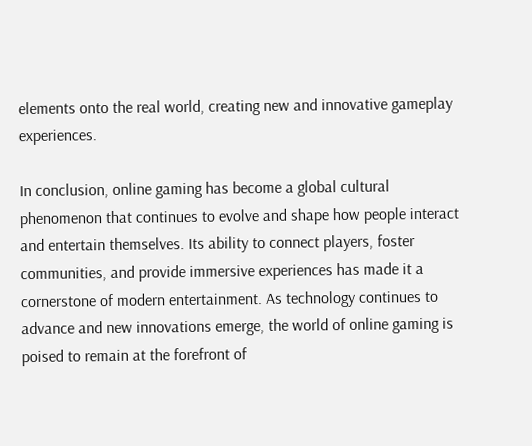elements onto the real world, creating new and innovative gameplay experiences.

In conclusion, online gaming has become a global cultural phenomenon that continues to evolve and shape how people interact and entertain themselves. Its ability to connect players, foster communities, and provide immersive experiences has made it a cornerstone of modern entertainment. As technology continues to advance and new innovations emerge, the world of online gaming is poised to remain at the forefront of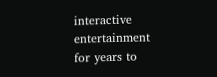interactive entertainment for years to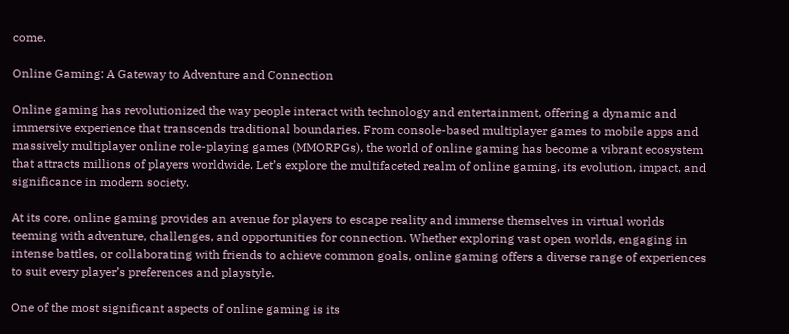come.

Online Gaming: A Gateway to Adventure and Connection

Online gaming has revolutionized the way people interact with technology and entertainment, offering a dynamic and immersive experience that transcends traditional boundaries. From console-based multiplayer games to mobile apps and massively multiplayer online role-playing games (MMORPGs), the world of online gaming has become a vibrant ecosystem that attracts millions of players worldwide. Let’s explore the multifaceted realm of online gaming, its evolution, impact, and significance in modern society.

At its core, online gaming provides an avenue for players to escape reality and immerse themselves in virtual worlds teeming with adventure, challenges, and opportunities for connection. Whether exploring vast open worlds, engaging in intense battles, or collaborating with friends to achieve common goals, online gaming offers a diverse range of experiences to suit every player’s preferences and playstyle.

One of the most significant aspects of online gaming is its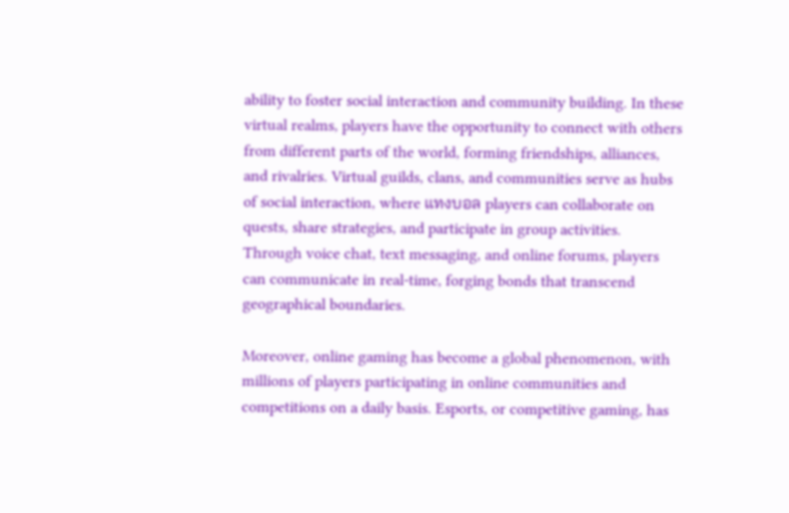ability to foster social interaction and community building. In these virtual realms, players have the opportunity to connect with others from different parts of the world, forming friendships, alliances, and rivalries. Virtual guilds, clans, and communities serve as hubs of social interaction, where แทงบอล players can collaborate on quests, share strategies, and participate in group activities. Through voice chat, text messaging, and online forums, players can communicate in real-time, forging bonds that transcend geographical boundaries.

Moreover, online gaming has become a global phenomenon, with millions of players participating in online communities and competitions on a daily basis. Esports, or competitive gaming, has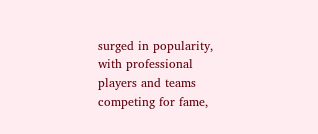surged in popularity, with professional players and teams competing for fame,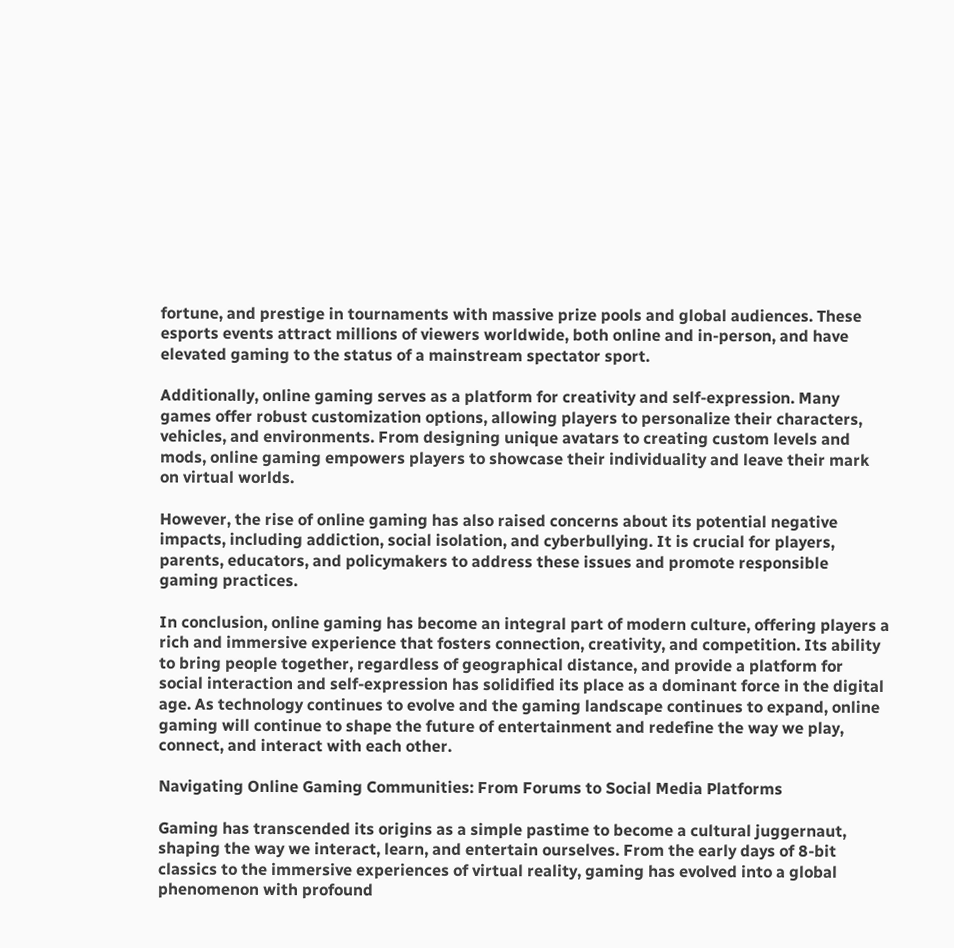fortune, and prestige in tournaments with massive prize pools and global audiences. These esports events attract millions of viewers worldwide, both online and in-person, and have elevated gaming to the status of a mainstream spectator sport.

Additionally, online gaming serves as a platform for creativity and self-expression. Many games offer robust customization options, allowing players to personalize their characters, vehicles, and environments. From designing unique avatars to creating custom levels and mods, online gaming empowers players to showcase their individuality and leave their mark on virtual worlds.

However, the rise of online gaming has also raised concerns about its potential negative impacts, including addiction, social isolation, and cyberbullying. It is crucial for players, parents, educators, and policymakers to address these issues and promote responsible gaming practices.

In conclusion, online gaming has become an integral part of modern culture, offering players a rich and immersive experience that fosters connection, creativity, and competition. Its ability to bring people together, regardless of geographical distance, and provide a platform for social interaction and self-expression has solidified its place as a dominant force in the digital age. As technology continues to evolve and the gaming landscape continues to expand, online gaming will continue to shape the future of entertainment and redefine the way we play, connect, and interact with each other.

Navigating Online Gaming Communities: From Forums to Social Media Platforms

Gaming has transcended its origins as a simple pastime to become a cultural juggernaut, shaping the way we interact, learn, and entertain ourselves. From the early days of 8-bit classics to the immersive experiences of virtual reality, gaming has evolved into a global phenomenon with profound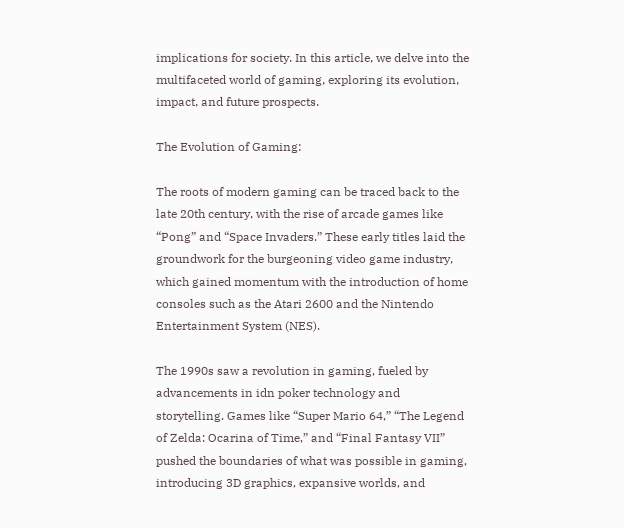implications for society. In this article, we delve into the multifaceted world of gaming, exploring its evolution, impact, and future prospects.

The Evolution of Gaming:

The roots of modern gaming can be traced back to the late 20th century, with the rise of arcade games like “Pong” and “Space Invaders.” These early titles laid the groundwork for the burgeoning video game industry, which gained momentum with the introduction of home consoles such as the Atari 2600 and the Nintendo Entertainment System (NES).

The 1990s saw a revolution in gaming, fueled by advancements in idn poker technology and storytelling. Games like “Super Mario 64,” “The Legend of Zelda: Ocarina of Time,” and “Final Fantasy VII” pushed the boundaries of what was possible in gaming, introducing 3D graphics, expansive worlds, and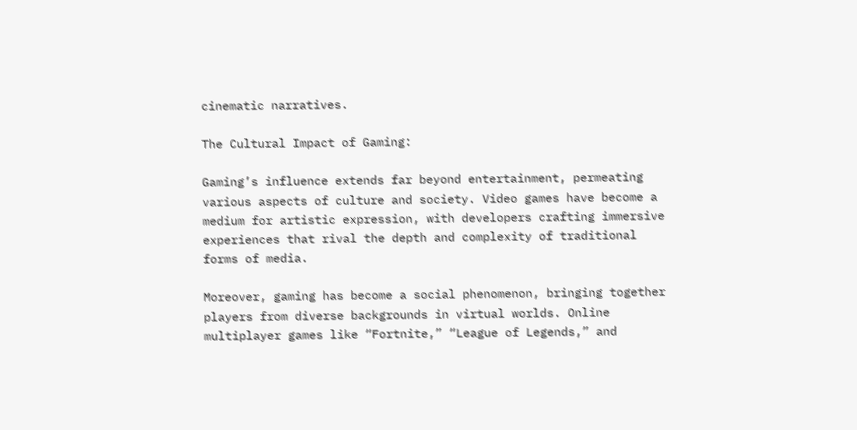cinematic narratives.

The Cultural Impact of Gaming:

Gaming’s influence extends far beyond entertainment, permeating various aspects of culture and society. Video games have become a medium for artistic expression, with developers crafting immersive experiences that rival the depth and complexity of traditional forms of media.

Moreover, gaming has become a social phenomenon, bringing together players from diverse backgrounds in virtual worlds. Online multiplayer games like “Fortnite,” “League of Legends,” and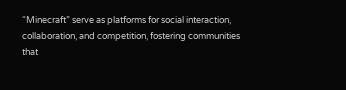“Minecraft” serve as platforms for social interaction, collaboration, and competition, fostering communities that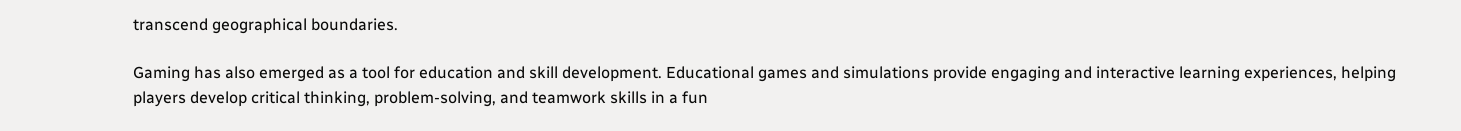transcend geographical boundaries.

Gaming has also emerged as a tool for education and skill development. Educational games and simulations provide engaging and interactive learning experiences, helping players develop critical thinking, problem-solving, and teamwork skills in a fun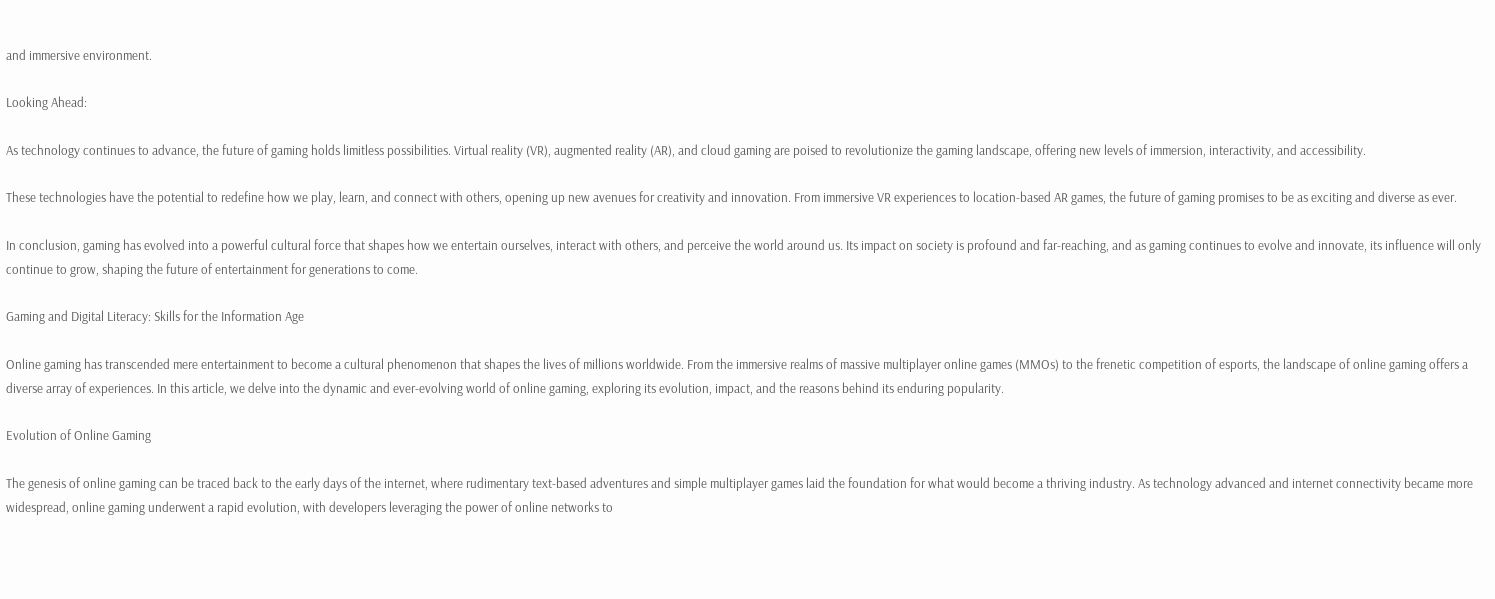and immersive environment.

Looking Ahead:

As technology continues to advance, the future of gaming holds limitless possibilities. Virtual reality (VR), augmented reality (AR), and cloud gaming are poised to revolutionize the gaming landscape, offering new levels of immersion, interactivity, and accessibility.

These technologies have the potential to redefine how we play, learn, and connect with others, opening up new avenues for creativity and innovation. From immersive VR experiences to location-based AR games, the future of gaming promises to be as exciting and diverse as ever.

In conclusion, gaming has evolved into a powerful cultural force that shapes how we entertain ourselves, interact with others, and perceive the world around us. Its impact on society is profound and far-reaching, and as gaming continues to evolve and innovate, its influence will only continue to grow, shaping the future of entertainment for generations to come.

Gaming and Digital Literacy: Skills for the Information Age

Online gaming has transcended mere entertainment to become a cultural phenomenon that shapes the lives of millions worldwide. From the immersive realms of massive multiplayer online games (MMOs) to the frenetic competition of esports, the landscape of online gaming offers a diverse array of experiences. In this article, we delve into the dynamic and ever-evolving world of online gaming, exploring its evolution, impact, and the reasons behind its enduring popularity.

Evolution of Online Gaming

The genesis of online gaming can be traced back to the early days of the internet, where rudimentary text-based adventures and simple multiplayer games laid the foundation for what would become a thriving industry. As technology advanced and internet connectivity became more widespread, online gaming underwent a rapid evolution, with developers leveraging the power of online networks to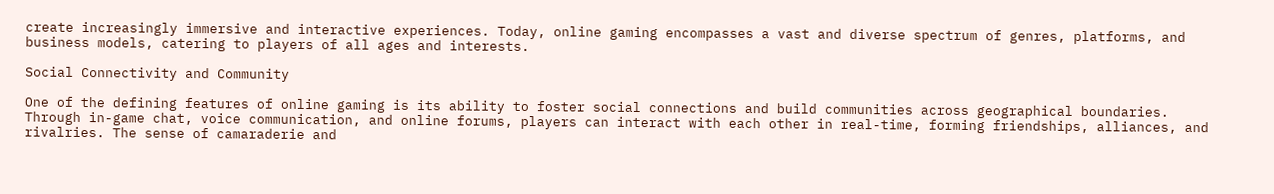create increasingly immersive and interactive experiences. Today, online gaming encompasses a vast and diverse spectrum of genres, platforms, and business models, catering to players of all ages and interests.

Social Connectivity and Community

One of the defining features of online gaming is its ability to foster social connections and build communities across geographical boundaries. Through in-game chat, voice communication, and online forums, players can interact with each other in real-time, forming friendships, alliances, and rivalries. The sense of camaraderie and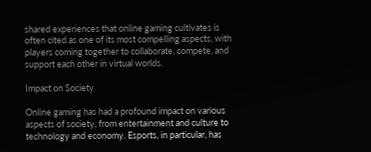shared experiences that online gaming cultivates is often cited as one of its most compelling aspects, with players coming together to collaborate, compete, and support each other in virtual worlds.

Impact on Society

Online gaming has had a profound impact on various aspects of society, from entertainment and culture to technology and economy. Esports, in particular, has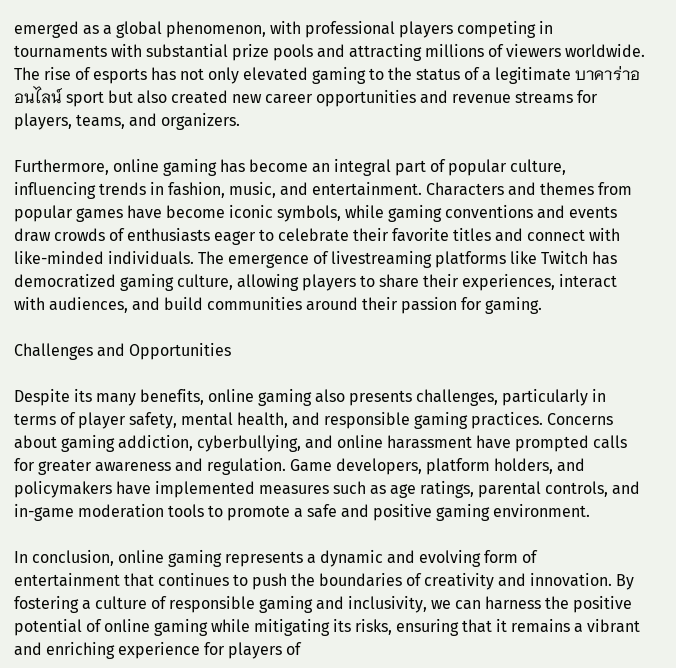emerged as a global phenomenon, with professional players competing in tournaments with substantial prize pools and attracting millions of viewers worldwide. The rise of esports has not only elevated gaming to the status of a legitimate บาคาร่าออนไลน์ sport but also created new career opportunities and revenue streams for players, teams, and organizers.

Furthermore, online gaming has become an integral part of popular culture, influencing trends in fashion, music, and entertainment. Characters and themes from popular games have become iconic symbols, while gaming conventions and events draw crowds of enthusiasts eager to celebrate their favorite titles and connect with like-minded individuals. The emergence of livestreaming platforms like Twitch has democratized gaming culture, allowing players to share their experiences, interact with audiences, and build communities around their passion for gaming.

Challenges and Opportunities

Despite its many benefits, online gaming also presents challenges, particularly in terms of player safety, mental health, and responsible gaming practices. Concerns about gaming addiction, cyberbullying, and online harassment have prompted calls for greater awareness and regulation. Game developers, platform holders, and policymakers have implemented measures such as age ratings, parental controls, and in-game moderation tools to promote a safe and positive gaming environment.

In conclusion, online gaming represents a dynamic and evolving form of entertainment that continues to push the boundaries of creativity and innovation. By fostering a culture of responsible gaming and inclusivity, we can harness the positive potential of online gaming while mitigating its risks, ensuring that it remains a vibrant and enriching experience for players of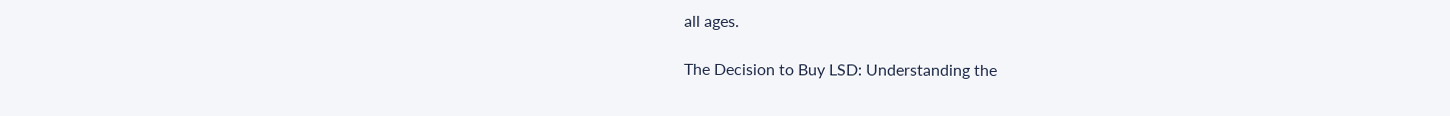all ages.

The Decision to Buy LSD: Understanding the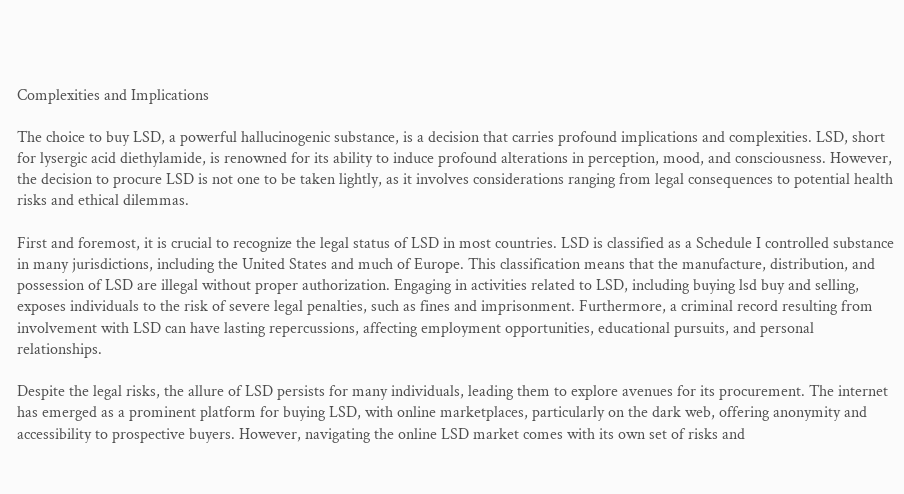Complexities and Implications

The choice to buy LSD, a powerful hallucinogenic substance, is a decision that carries profound implications and complexities. LSD, short for lysergic acid diethylamide, is renowned for its ability to induce profound alterations in perception, mood, and consciousness. However, the decision to procure LSD is not one to be taken lightly, as it involves considerations ranging from legal consequences to potential health risks and ethical dilemmas.

First and foremost, it is crucial to recognize the legal status of LSD in most countries. LSD is classified as a Schedule I controlled substance in many jurisdictions, including the United States and much of Europe. This classification means that the manufacture, distribution, and possession of LSD are illegal without proper authorization. Engaging in activities related to LSD, including buying lsd buy and selling, exposes individuals to the risk of severe legal penalties, such as fines and imprisonment. Furthermore, a criminal record resulting from involvement with LSD can have lasting repercussions, affecting employment opportunities, educational pursuits, and personal relationships.

Despite the legal risks, the allure of LSD persists for many individuals, leading them to explore avenues for its procurement. The internet has emerged as a prominent platform for buying LSD, with online marketplaces, particularly on the dark web, offering anonymity and accessibility to prospective buyers. However, navigating the online LSD market comes with its own set of risks and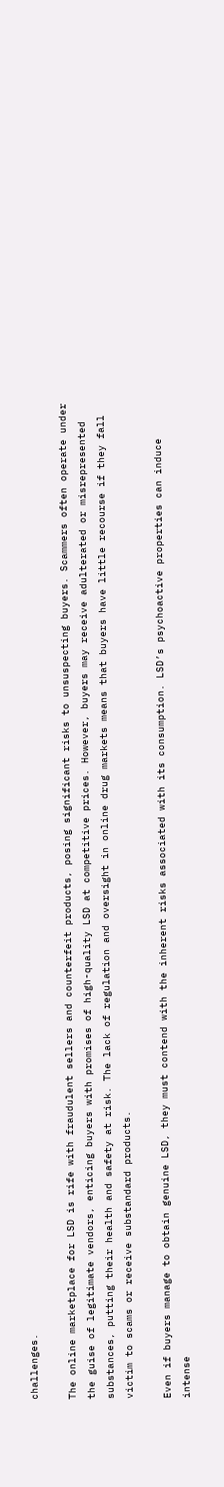challenges.

The online marketplace for LSD is rife with fraudulent sellers and counterfeit products, posing significant risks to unsuspecting buyers. Scammers often operate under the guise of legitimate vendors, enticing buyers with promises of high-quality LSD at competitive prices. However, buyers may receive adulterated or misrepresented substances, putting their health and safety at risk. The lack of regulation and oversight in online drug markets means that buyers have little recourse if they fall victim to scams or receive substandard products.

Even if buyers manage to obtain genuine LSD, they must contend with the inherent risks associated with its consumption. LSD’s psychoactive properties can induce intense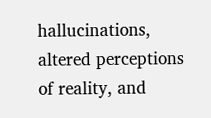hallucinations, altered perceptions of reality, and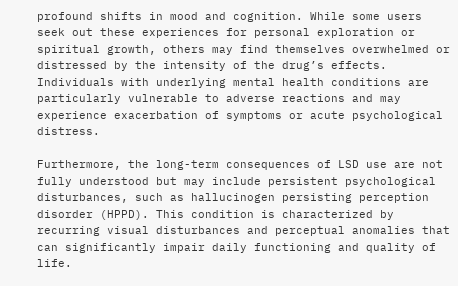profound shifts in mood and cognition. While some users seek out these experiences for personal exploration or spiritual growth, others may find themselves overwhelmed or distressed by the intensity of the drug’s effects. Individuals with underlying mental health conditions are particularly vulnerable to adverse reactions and may experience exacerbation of symptoms or acute psychological distress.

Furthermore, the long-term consequences of LSD use are not fully understood but may include persistent psychological disturbances, such as hallucinogen persisting perception disorder (HPPD). This condition is characterized by recurring visual disturbances and perceptual anomalies that can significantly impair daily functioning and quality of life.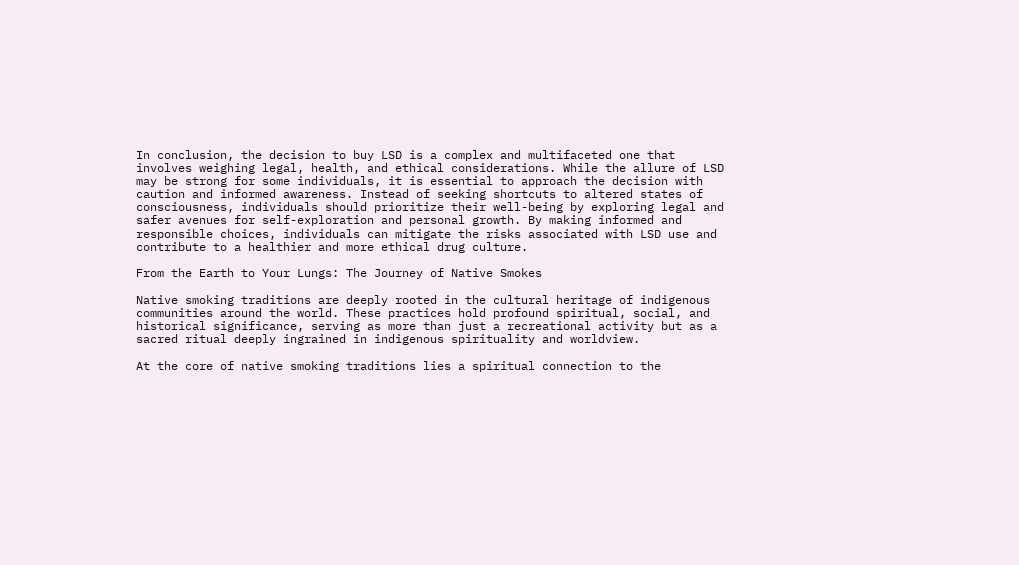In conclusion, the decision to buy LSD is a complex and multifaceted one that involves weighing legal, health, and ethical considerations. While the allure of LSD may be strong for some individuals, it is essential to approach the decision with caution and informed awareness. Instead of seeking shortcuts to altered states of consciousness, individuals should prioritize their well-being by exploring legal and safer avenues for self-exploration and personal growth. By making informed and responsible choices, individuals can mitigate the risks associated with LSD use and contribute to a healthier and more ethical drug culture.

From the Earth to Your Lungs: The Journey of Native Smokes

Native smoking traditions are deeply rooted in the cultural heritage of indigenous communities around the world. These practices hold profound spiritual, social, and historical significance, serving as more than just a recreational activity but as a sacred ritual deeply ingrained in indigenous spirituality and worldview.

At the core of native smoking traditions lies a spiritual connection to the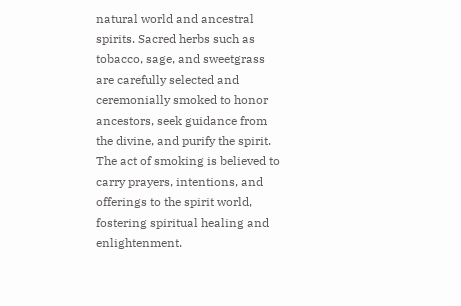natural world and ancestral spirits. Sacred herbs such as tobacco, sage, and sweetgrass are carefully selected and ceremonially smoked to honor ancestors, seek guidance from the divine, and purify the spirit. The act of smoking is believed to carry prayers, intentions, and offerings to the spirit world, fostering spiritual healing and enlightenment.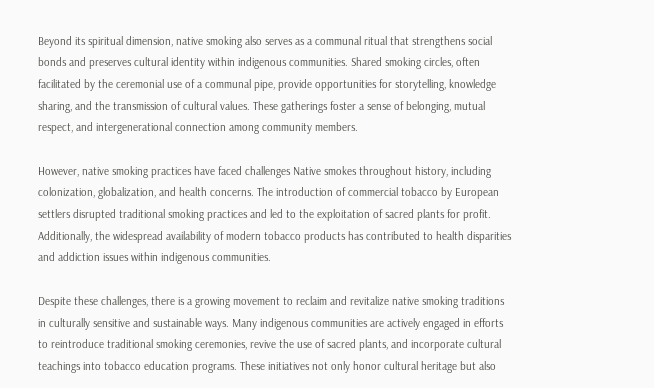Beyond its spiritual dimension, native smoking also serves as a communal ritual that strengthens social bonds and preserves cultural identity within indigenous communities. Shared smoking circles, often facilitated by the ceremonial use of a communal pipe, provide opportunities for storytelling, knowledge sharing, and the transmission of cultural values. These gatherings foster a sense of belonging, mutual respect, and intergenerational connection among community members.

However, native smoking practices have faced challenges Native smokes throughout history, including colonization, globalization, and health concerns. The introduction of commercial tobacco by European settlers disrupted traditional smoking practices and led to the exploitation of sacred plants for profit. Additionally, the widespread availability of modern tobacco products has contributed to health disparities and addiction issues within indigenous communities.

Despite these challenges, there is a growing movement to reclaim and revitalize native smoking traditions in culturally sensitive and sustainable ways. Many indigenous communities are actively engaged in efforts to reintroduce traditional smoking ceremonies, revive the use of sacred plants, and incorporate cultural teachings into tobacco education programs. These initiatives not only honor cultural heritage but also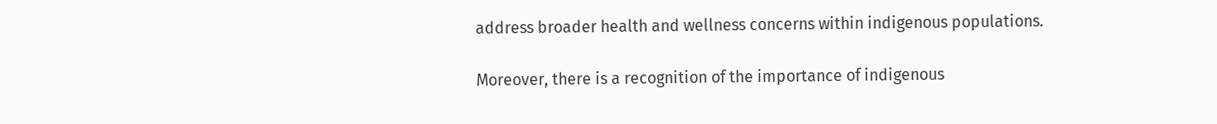address broader health and wellness concerns within indigenous populations.

Moreover, there is a recognition of the importance of indigenous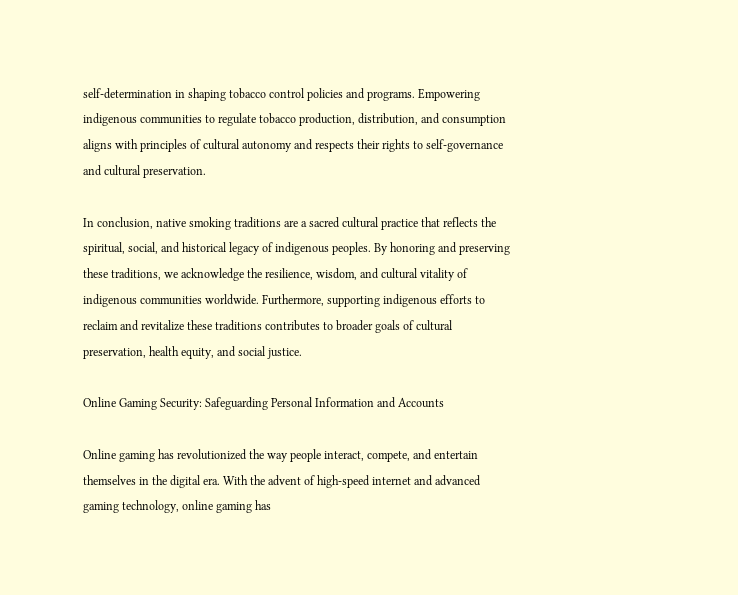self-determination in shaping tobacco control policies and programs. Empowering indigenous communities to regulate tobacco production, distribution, and consumption aligns with principles of cultural autonomy and respects their rights to self-governance and cultural preservation.

In conclusion, native smoking traditions are a sacred cultural practice that reflects the spiritual, social, and historical legacy of indigenous peoples. By honoring and preserving these traditions, we acknowledge the resilience, wisdom, and cultural vitality of indigenous communities worldwide. Furthermore, supporting indigenous efforts to reclaim and revitalize these traditions contributes to broader goals of cultural preservation, health equity, and social justice.

Online Gaming Security: Safeguarding Personal Information and Accounts

Online gaming has revolutionized the way people interact, compete, and entertain themselves in the digital era. With the advent of high-speed internet and advanced gaming technology, online gaming has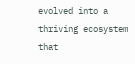evolved into a thriving ecosystem that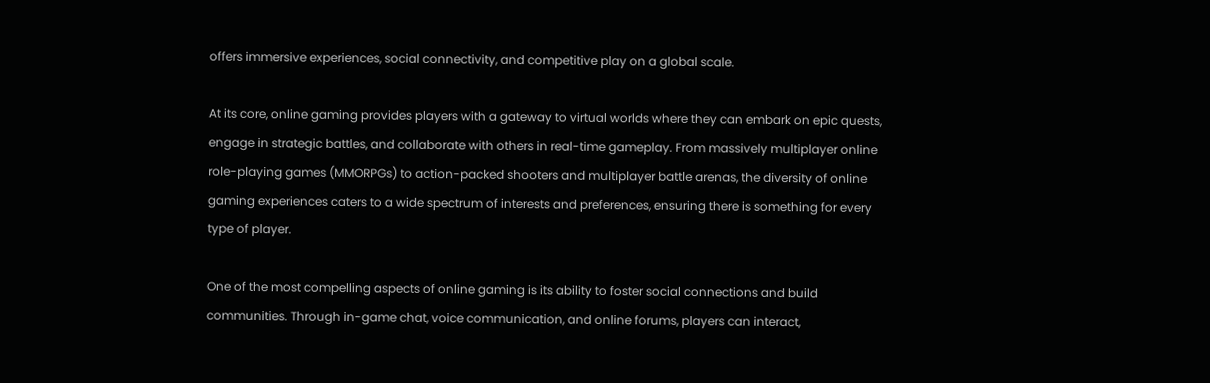offers immersive experiences, social connectivity, and competitive play on a global scale.

At its core, online gaming provides players with a gateway to virtual worlds where they can embark on epic quests, engage in strategic battles, and collaborate with others in real-time gameplay. From massively multiplayer online role-playing games (MMORPGs) to action-packed shooters and multiplayer battle arenas, the diversity of online gaming experiences caters to a wide spectrum of interests and preferences, ensuring there is something for every type of player.

One of the most compelling aspects of online gaming is its ability to foster social connections and build communities. Through in-game chat, voice communication, and online forums, players can interact,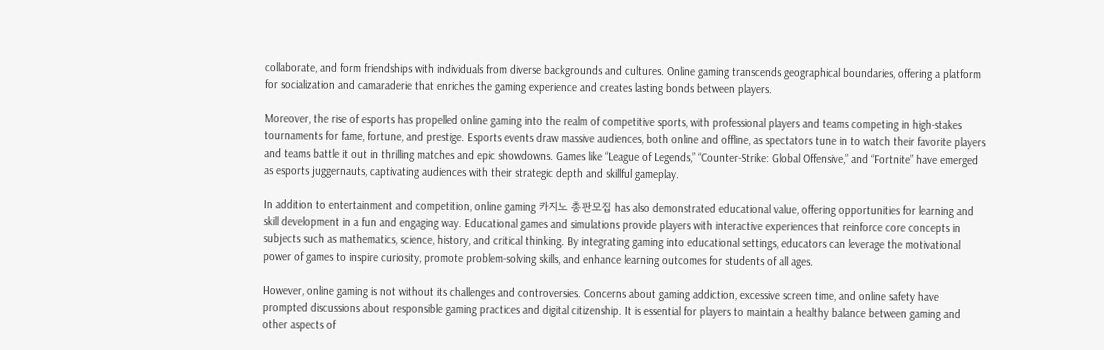collaborate, and form friendships with individuals from diverse backgrounds and cultures. Online gaming transcends geographical boundaries, offering a platform for socialization and camaraderie that enriches the gaming experience and creates lasting bonds between players.

Moreover, the rise of esports has propelled online gaming into the realm of competitive sports, with professional players and teams competing in high-stakes tournaments for fame, fortune, and prestige. Esports events draw massive audiences, both online and offline, as spectators tune in to watch their favorite players and teams battle it out in thrilling matches and epic showdowns. Games like “League of Legends,” “Counter-Strike: Global Offensive,” and “Fortnite” have emerged as esports juggernauts, captivating audiences with their strategic depth and skillful gameplay.

In addition to entertainment and competition, online gaming 카지노 총판모집 has also demonstrated educational value, offering opportunities for learning and skill development in a fun and engaging way. Educational games and simulations provide players with interactive experiences that reinforce core concepts in subjects such as mathematics, science, history, and critical thinking. By integrating gaming into educational settings, educators can leverage the motivational power of games to inspire curiosity, promote problem-solving skills, and enhance learning outcomes for students of all ages.

However, online gaming is not without its challenges and controversies. Concerns about gaming addiction, excessive screen time, and online safety have prompted discussions about responsible gaming practices and digital citizenship. It is essential for players to maintain a healthy balance between gaming and other aspects of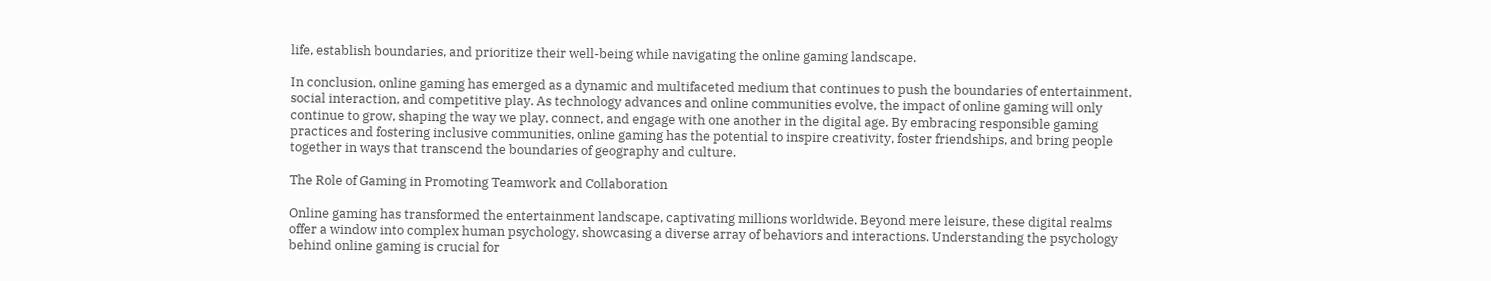life, establish boundaries, and prioritize their well-being while navigating the online gaming landscape.

In conclusion, online gaming has emerged as a dynamic and multifaceted medium that continues to push the boundaries of entertainment, social interaction, and competitive play. As technology advances and online communities evolve, the impact of online gaming will only continue to grow, shaping the way we play, connect, and engage with one another in the digital age. By embracing responsible gaming practices and fostering inclusive communities, online gaming has the potential to inspire creativity, foster friendships, and bring people together in ways that transcend the boundaries of geography and culture.

The Role of Gaming in Promoting Teamwork and Collaboration

Online gaming has transformed the entertainment landscape, captivating millions worldwide. Beyond mere leisure, these digital realms offer a window into complex human psychology, showcasing a diverse array of behaviors and interactions. Understanding the psychology behind online gaming is crucial for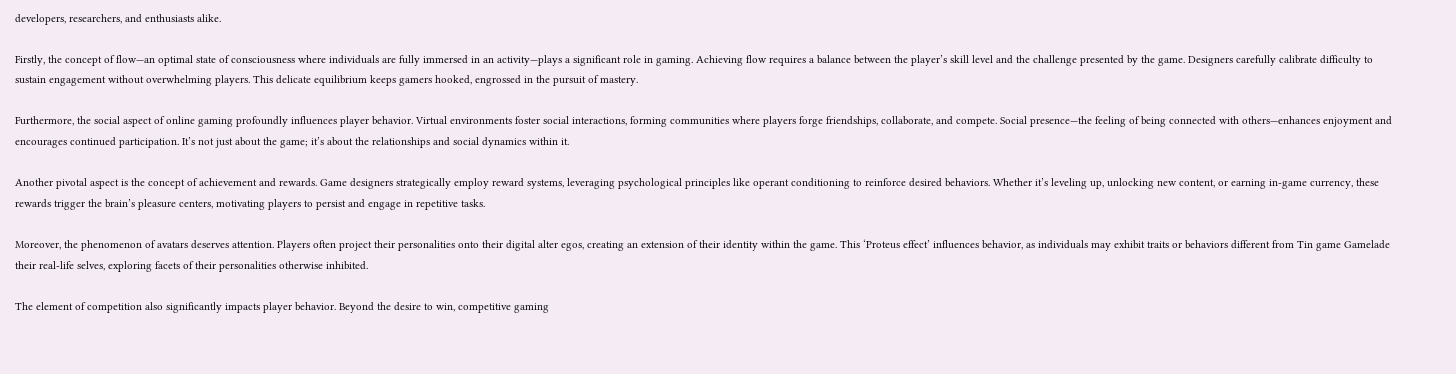developers, researchers, and enthusiasts alike.

Firstly, the concept of flow—an optimal state of consciousness where individuals are fully immersed in an activity—plays a significant role in gaming. Achieving flow requires a balance between the player’s skill level and the challenge presented by the game. Designers carefully calibrate difficulty to sustain engagement without overwhelming players. This delicate equilibrium keeps gamers hooked, engrossed in the pursuit of mastery.

Furthermore, the social aspect of online gaming profoundly influences player behavior. Virtual environments foster social interactions, forming communities where players forge friendships, collaborate, and compete. Social presence—the feeling of being connected with others—enhances enjoyment and encourages continued participation. It’s not just about the game; it’s about the relationships and social dynamics within it.

Another pivotal aspect is the concept of achievement and rewards. Game designers strategically employ reward systems, leveraging psychological principles like operant conditioning to reinforce desired behaviors. Whether it’s leveling up, unlocking new content, or earning in-game currency, these rewards trigger the brain’s pleasure centers, motivating players to persist and engage in repetitive tasks.

Moreover, the phenomenon of avatars deserves attention. Players often project their personalities onto their digital alter egos, creating an extension of their identity within the game. This ‘Proteus effect’ influences behavior, as individuals may exhibit traits or behaviors different from Tin game Gamelade their real-life selves, exploring facets of their personalities otherwise inhibited.

The element of competition also significantly impacts player behavior. Beyond the desire to win, competitive gaming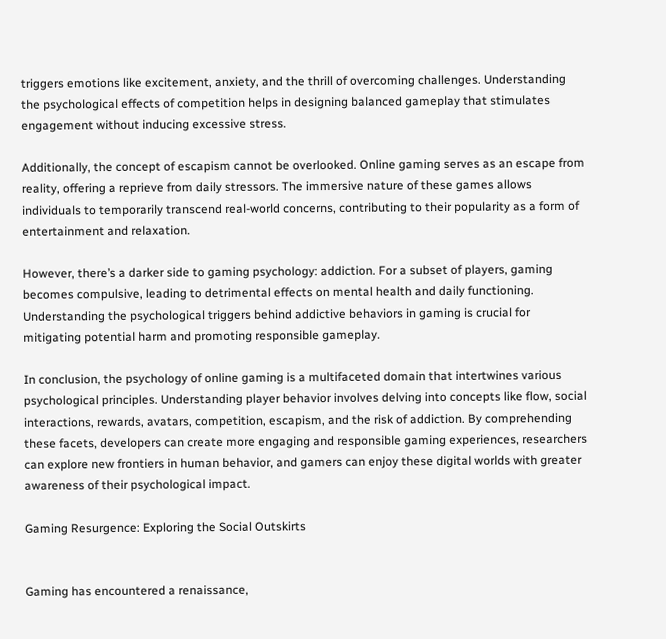triggers emotions like excitement, anxiety, and the thrill of overcoming challenges. Understanding the psychological effects of competition helps in designing balanced gameplay that stimulates engagement without inducing excessive stress.

Additionally, the concept of escapism cannot be overlooked. Online gaming serves as an escape from reality, offering a reprieve from daily stressors. The immersive nature of these games allows individuals to temporarily transcend real-world concerns, contributing to their popularity as a form of entertainment and relaxation.

However, there’s a darker side to gaming psychology: addiction. For a subset of players, gaming becomes compulsive, leading to detrimental effects on mental health and daily functioning. Understanding the psychological triggers behind addictive behaviors in gaming is crucial for mitigating potential harm and promoting responsible gameplay.

In conclusion, the psychology of online gaming is a multifaceted domain that intertwines various psychological principles. Understanding player behavior involves delving into concepts like flow, social interactions, rewards, avatars, competition, escapism, and the risk of addiction. By comprehending these facets, developers can create more engaging and responsible gaming experiences, researchers can explore new frontiers in human behavior, and gamers can enjoy these digital worlds with greater awareness of their psychological impact.

Gaming Resurgence: Exploring the Social Outskirts


Gaming has encountered a renaissance,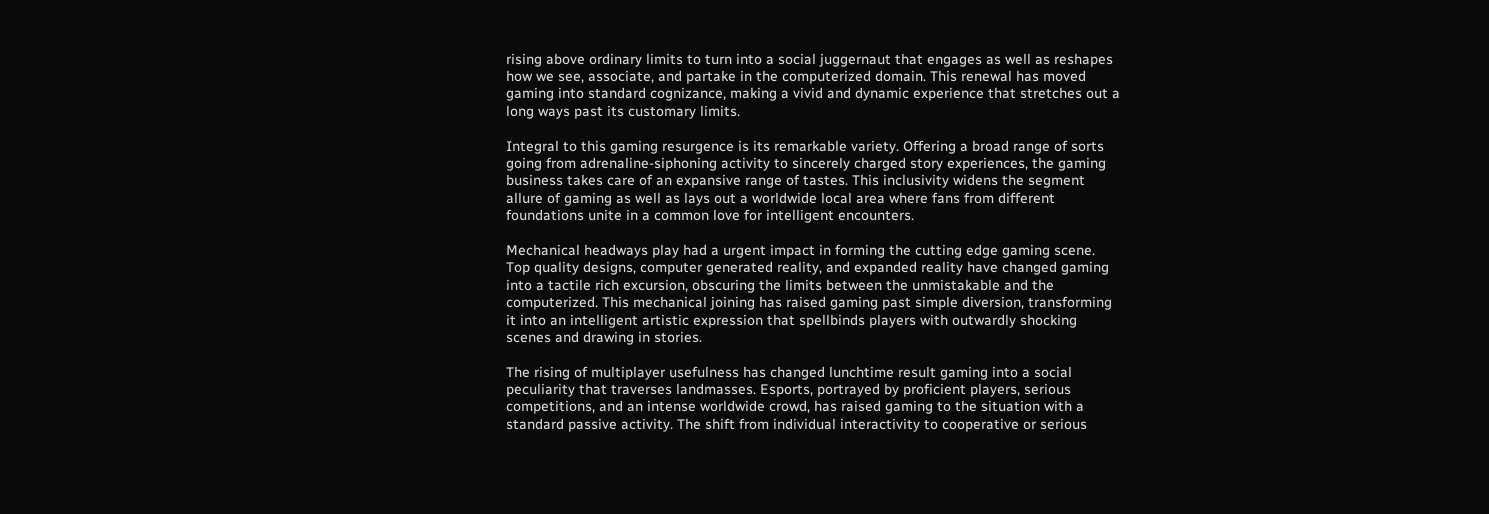rising above ordinary limits to turn into a social juggernaut that engages as well as reshapes how we see, associate, and partake in the computerized domain. This renewal has moved gaming into standard cognizance, making a vivid and dynamic experience that stretches out a long ways past its customary limits.

Integral to this gaming resurgence is its remarkable variety. Offering a broad range of sorts going from adrenaline-siphoning activity to sincerely charged story experiences, the gaming business takes care of an expansive range of tastes. This inclusivity widens the segment allure of gaming as well as lays out a worldwide local area where fans from different foundations unite in a common love for intelligent encounters.

Mechanical headways play had a urgent impact in forming the cutting edge gaming scene. Top quality designs, computer generated reality, and expanded reality have changed gaming into a tactile rich excursion, obscuring the limits between the unmistakable and the computerized. This mechanical joining has raised gaming past simple diversion, transforming it into an intelligent artistic expression that spellbinds players with outwardly shocking scenes and drawing in stories.

The rising of multiplayer usefulness has changed lunchtime result gaming into a social peculiarity that traverses landmasses. Esports, portrayed by proficient players, serious competitions, and an intense worldwide crowd, has raised gaming to the situation with a standard passive activity. The shift from individual interactivity to cooperative or serious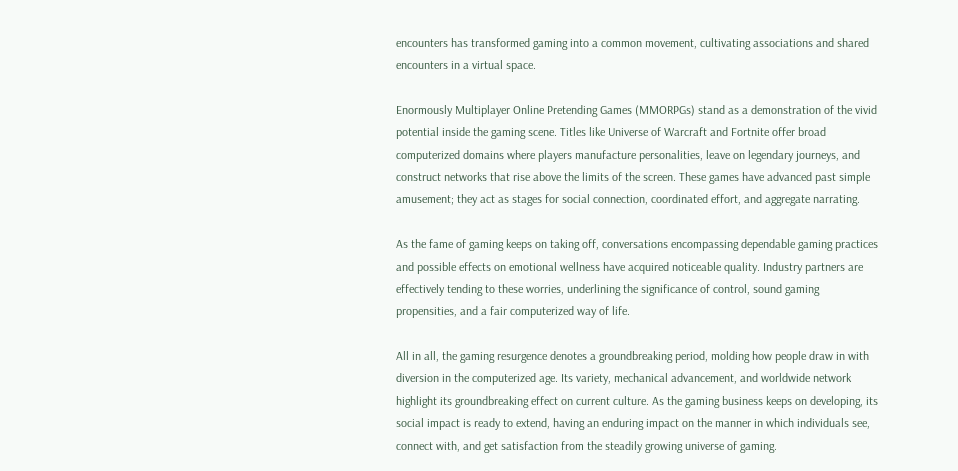encounters has transformed gaming into a common movement, cultivating associations and shared encounters in a virtual space.

Enormously Multiplayer Online Pretending Games (MMORPGs) stand as a demonstration of the vivid potential inside the gaming scene. Titles like Universe of Warcraft and Fortnite offer broad computerized domains where players manufacture personalities, leave on legendary journeys, and construct networks that rise above the limits of the screen. These games have advanced past simple amusement; they act as stages for social connection, coordinated effort, and aggregate narrating.

As the fame of gaming keeps on taking off, conversations encompassing dependable gaming practices and possible effects on emotional wellness have acquired noticeable quality. Industry partners are effectively tending to these worries, underlining the significance of control, sound gaming propensities, and a fair computerized way of life.

All in all, the gaming resurgence denotes a groundbreaking period, molding how people draw in with diversion in the computerized age. Its variety, mechanical advancement, and worldwide network highlight its groundbreaking effect on current culture. As the gaming business keeps on developing, its social impact is ready to extend, having an enduring impact on the manner in which individuals see, connect with, and get satisfaction from the steadily growing universe of gaming.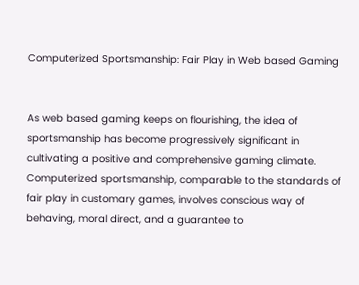Computerized Sportsmanship: Fair Play in Web based Gaming


As web based gaming keeps on flourishing, the idea of sportsmanship has become progressively significant in cultivating a positive and comprehensive gaming climate. Computerized sportsmanship, comparable to the standards of fair play in customary games, involves conscious way of behaving, moral direct, and a guarantee to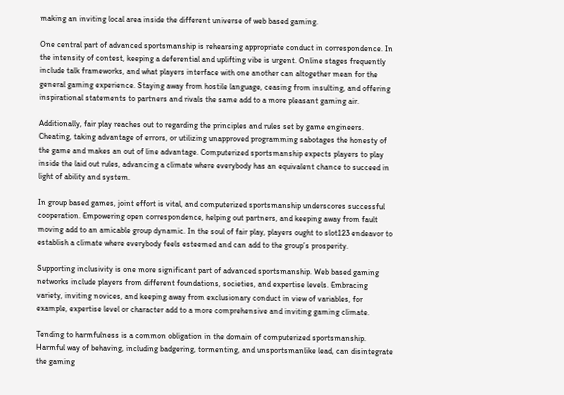making an inviting local area inside the different universe of web based gaming.

One central part of advanced sportsmanship is rehearsing appropriate conduct in correspondence. In the intensity of contest, keeping a deferential and uplifting vibe is urgent. Online stages frequently include talk frameworks, and what players interface with one another can altogether mean for the general gaming experience. Staying away from hostile language, ceasing from insulting, and offering inspirational statements to partners and rivals the same add to a more pleasant gaming air.

Additionally, fair play reaches out to regarding the principles and rules set by game engineers. Cheating, taking advantage of errors, or utilizing unapproved programming sabotages the honesty of the game and makes an out of line advantage. Computerized sportsmanship expects players to play inside the laid out rules, advancing a climate where everybody has an equivalent chance to succeed in light of ability and system.

In group based games, joint effort is vital, and computerized sportsmanship underscores successful cooperation. Empowering open correspondence, helping out partners, and keeping away from fault moving add to an amicable group dynamic. In the soul of fair play, players ought to slot123 endeavor to establish a climate where everybody feels esteemed and can add to the group’s prosperity.

Supporting inclusivity is one more significant part of advanced sportsmanship. Web based gaming networks include players from different foundations, societies, and expertise levels. Embracing variety, inviting novices, and keeping away from exclusionary conduct in view of variables, for example, expertise level or character add to a more comprehensive and inviting gaming climate.

Tending to harmfulness is a common obligation in the domain of computerized sportsmanship. Harmful way of behaving, including badgering, tormenting, and unsportsmanlike lead, can disintegrate the gaming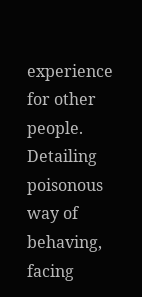experience for other people. Detailing poisonous way of behaving, facing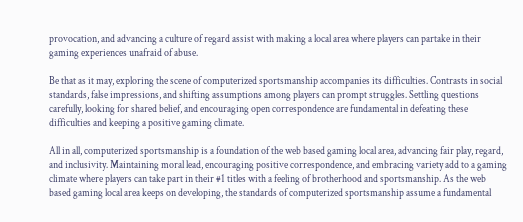provocation, and advancing a culture of regard assist with making a local area where players can partake in their gaming experiences unafraid of abuse.

Be that as it may, exploring the scene of computerized sportsmanship accompanies its difficulties. Contrasts in social standards, false impressions, and shifting assumptions among players can prompt struggles. Settling questions carefully, looking for shared belief, and encouraging open correspondence are fundamental in defeating these difficulties and keeping a positive gaming climate.

All in all, computerized sportsmanship is a foundation of the web based gaming local area, advancing fair play, regard, and inclusivity. Maintaining moral lead, encouraging positive correspondence, and embracing variety add to a gaming climate where players can take part in their #1 titles with a feeling of brotherhood and sportsmanship. As the web based gaming local area keeps on developing, the standards of computerized sportsmanship assume a fundamental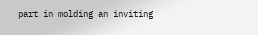part in molding an inviting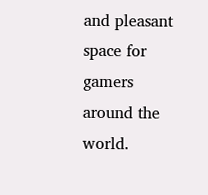and pleasant space for gamers around the world.